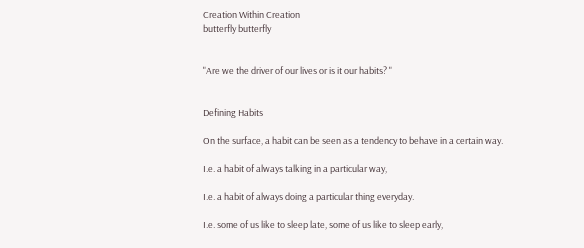Creation Within Creation
butterfly butterfly


"Are we the driver of our lives or is it our habits? "


Defining Habits

On the surface, a habit can be seen as a tendency to behave in a certain way.

I.e. a habit of always talking in a particular way,

I.e. a habit of always doing a particular thing everyday.

I.e. some of us like to sleep late, some of us like to sleep early,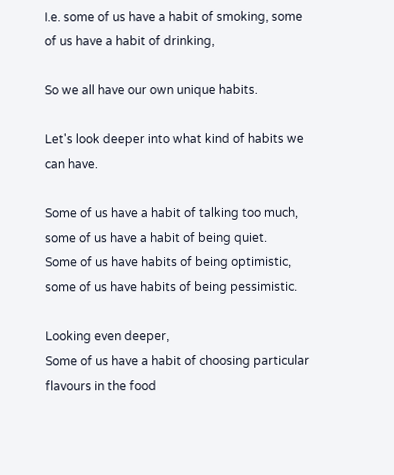I.e. some of us have a habit of smoking, some of us have a habit of drinking,

So we all have our own unique habits.

Let's look deeper into what kind of habits we can have.

Some of us have a habit of talking too much, some of us have a habit of being quiet.
Some of us have habits of being optimistic, some of us have habits of being pessimistic.

Looking even deeper,
Some of us have a habit of choosing particular flavours in the food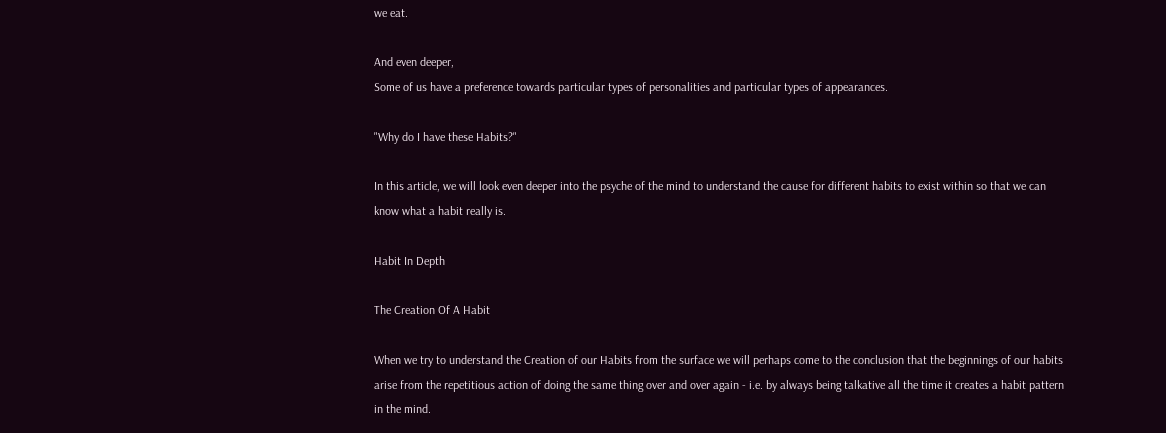we eat.

And even deeper,
Some of us have a preference towards particular types of personalities and particular types of appearances.

"Why do I have these Habits?"

In this article, we will look even deeper into the psyche of the mind to understand the cause for different habits to exist within so that we can know what a habit really is.

Habit In Depth

The Creation Of A Habit

When we try to understand the Creation of our Habits from the surface we will perhaps come to the conclusion that the beginnings of our habits arise from the repetitious action of doing the same thing over and over again - i.e. by always being talkative all the time it creates a habit pattern in the mind.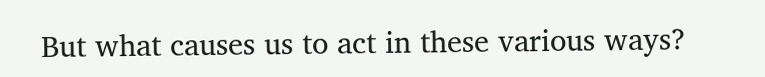But what causes us to act in these various ways?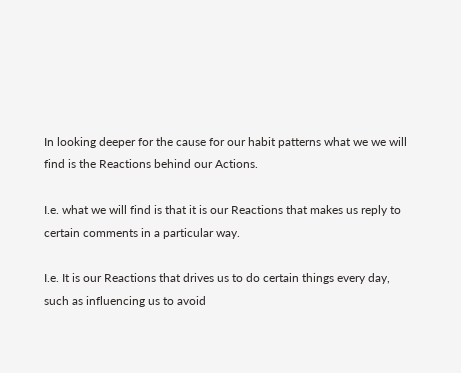In looking deeper for the cause for our habit patterns what we we will find is the Reactions behind our Actions.

I.e. what we will find is that it is our Reactions that makes us reply to certain comments in a particular way.

I.e. It is our Reactions that drives us to do certain things every day, such as influencing us to avoid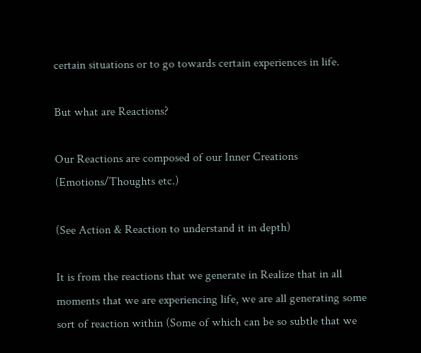certain situations or to go towards certain experiences in life.

But what are Reactions?

Our Reactions are composed of our Inner Creations (Emotions/Thoughts etc.)

(See Action & Reaction to understand it in depth)

It is from the reactions that we generate in Realize that in all moments that we are experiencing life, we are all generating some sort of reaction within (Some of which can be so subtle that we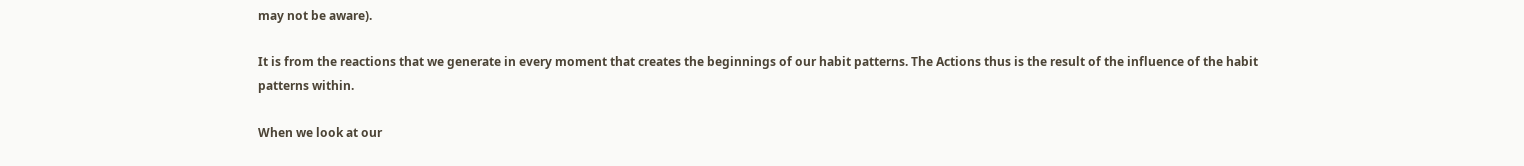may not be aware).

It is from the reactions that we generate in every moment that creates the beginnings of our habit patterns. The Actions thus is the result of the influence of the habit patterns within.

When we look at our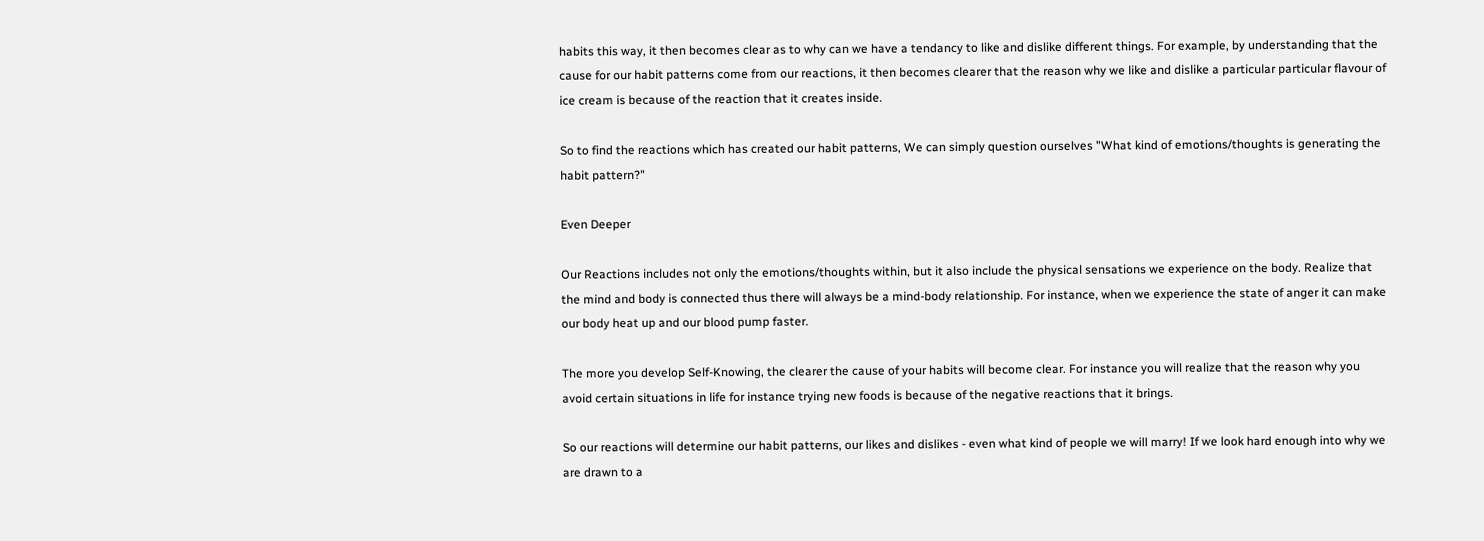habits this way, it then becomes clear as to why can we have a tendancy to like and dislike different things. For example, by understanding that the cause for our habit patterns come from our reactions, it then becomes clearer that the reason why we like and dislike a particular particular flavour of ice cream is because of the reaction that it creates inside.

So to find the reactions which has created our habit patterns, We can simply question ourselves "What kind of emotions/thoughts is generating the habit pattern?"

Even Deeper

Our Reactions includes not only the emotions/thoughts within, but it also include the physical sensations we experience on the body. Realize that the mind and body is connected thus there will always be a mind-body relationship. For instance, when we experience the state of anger it can make our body heat up and our blood pump faster.

The more you develop Self-Knowing, the clearer the cause of your habits will become clear. For instance you will realize that the reason why you avoid certain situations in life for instance trying new foods is because of the negative reactions that it brings.

So our reactions will determine our habit patterns, our likes and dislikes - even what kind of people we will marry! If we look hard enough into why we are drawn to a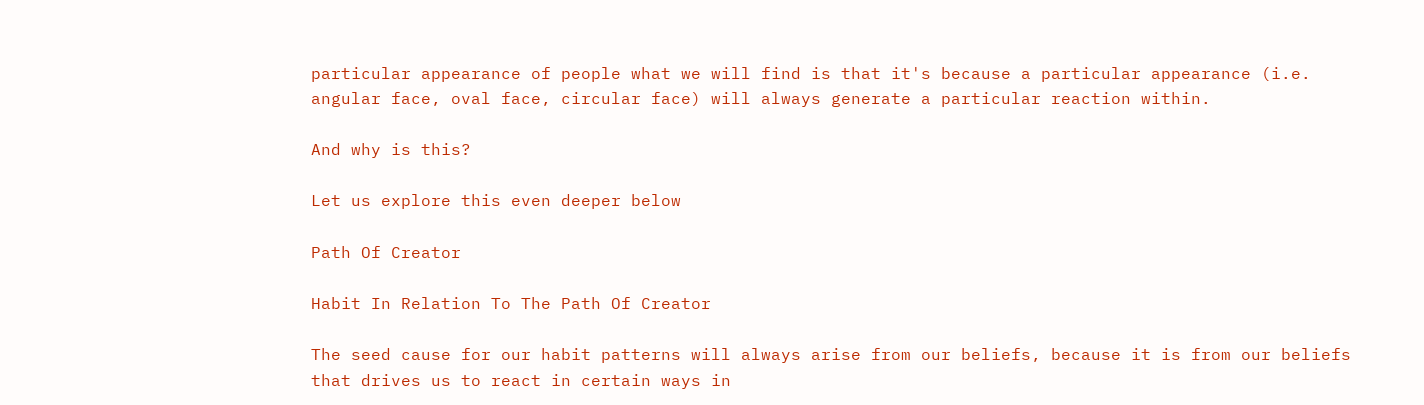particular appearance of people what we will find is that it's because a particular appearance (i.e. angular face, oval face, circular face) will always generate a particular reaction within.

And why is this?

Let us explore this even deeper below

Path Of Creator

Habit In Relation To The Path Of Creator

The seed cause for our habit patterns will always arise from our beliefs, because it is from our beliefs that drives us to react in certain ways in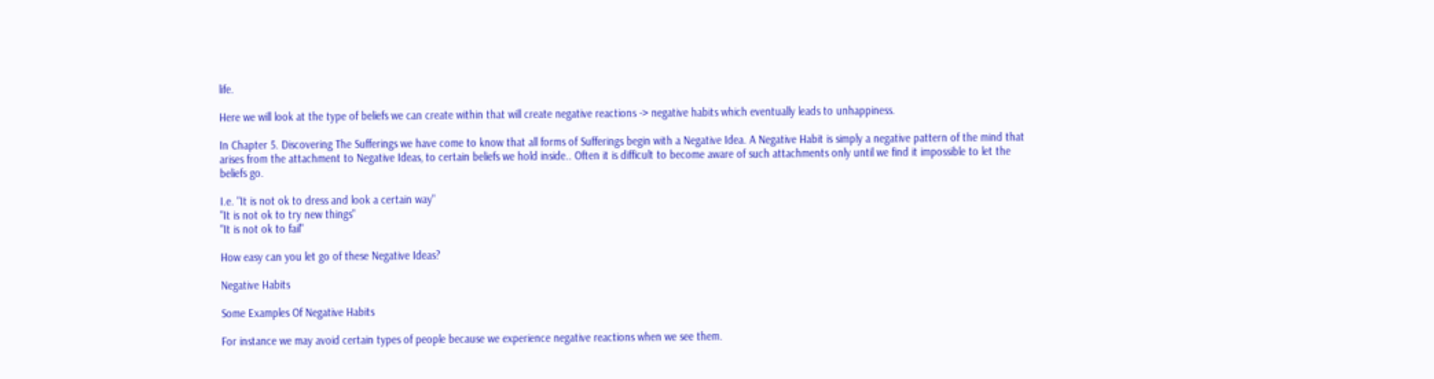life.

Here we will look at the type of beliefs we can create within that will create negative reactions -> negative habits which eventually leads to unhappiness.

In Chapter 5. Discovering The Sufferings we have come to know that all forms of Sufferings begin with a Negative Idea. A Negative Habit is simply a negative pattern of the mind that arises from the attachment to Negative Ideas, to certain beliefs we hold inside.. Often it is difficult to become aware of such attachments only until we find it impossible to let the beliefs go.

I.e. "It is not ok to dress and look a certain way"
"It is not ok to try new things"
"It is not ok to fail"

How easy can you let go of these Negative Ideas?

Negative Habits

Some Examples Of Negative Habits

For instance we may avoid certain types of people because we experience negative reactions when we see them.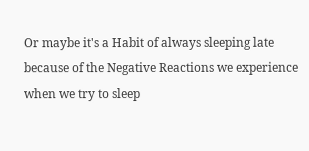Or maybe it's a Habit of always sleeping late because of the Negative Reactions we experience when we try to sleep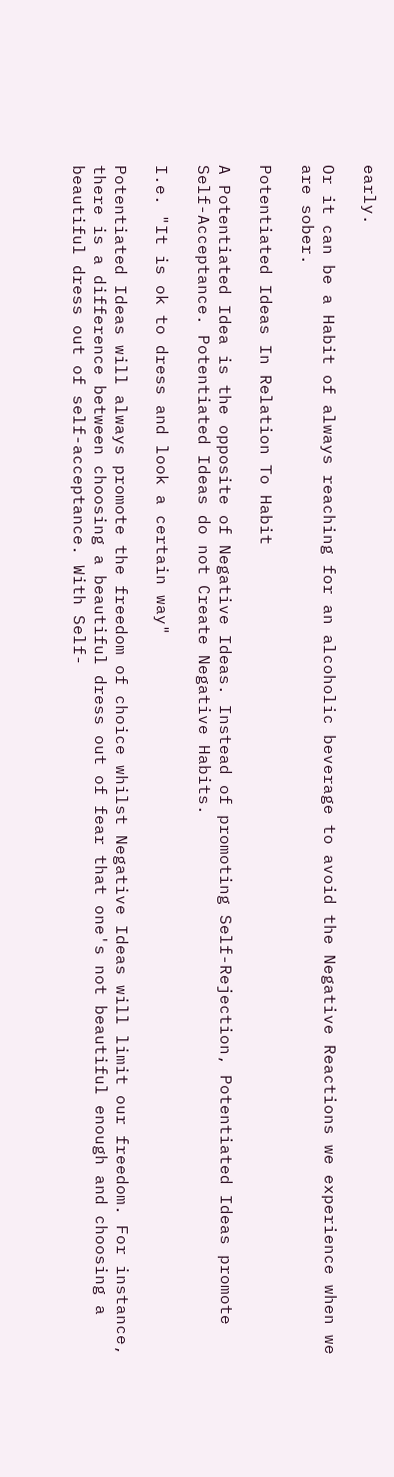early.

Or it can be a Habit of always reaching for an alcoholic beverage to avoid the Negative Reactions we experience when we are sober.

Potentiated Ideas In Relation To Habit

A Potentiated Idea is the opposite of Negative Ideas. Instead of promoting Self-Rejection, Potentiated Ideas promote Self-Acceptance. Potentiated Ideas do not Create Negative Habits.

I.e. "It is ok to dress and look a certain way"

Potentiated Ideas will always promote the freedom of choice whilst Negative Ideas will limit our freedom. For instance, there is a difference between choosing a beautiful dress out of fear that one's not beautiful enough and choosing a beautiful dress out of self-acceptance. With Self-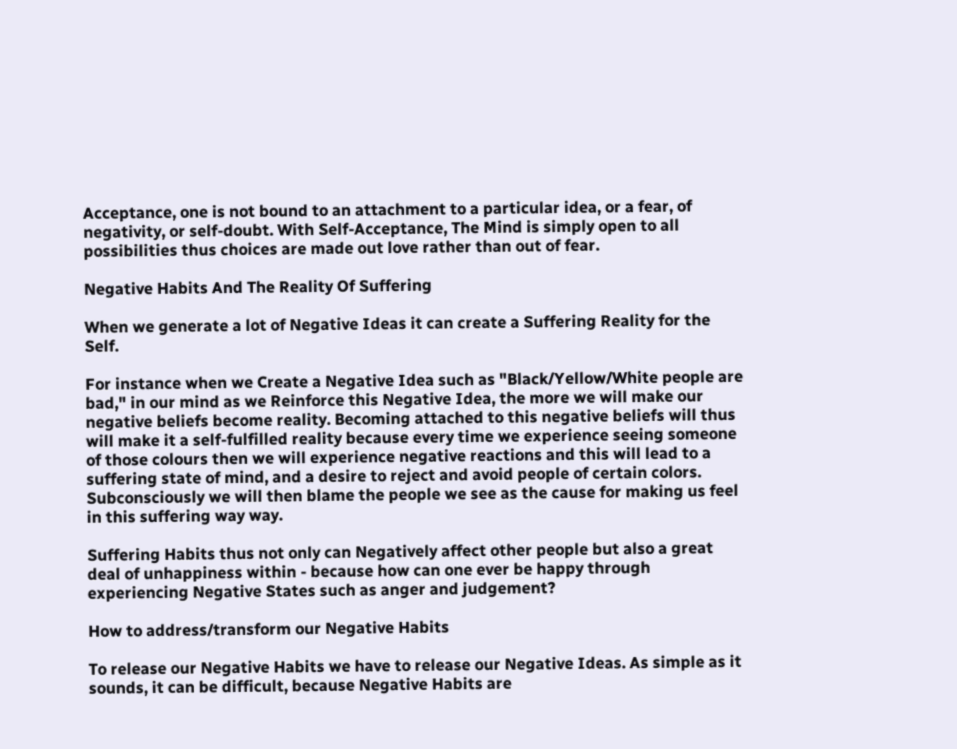Acceptance, one is not bound to an attachment to a particular idea, or a fear, of negativity, or self-doubt. With Self-Acceptance, The Mind is simply open to all possibilities thus choices are made out love rather than out of fear.

Negative Habits And The Reality Of Suffering

When we generate a lot of Negative Ideas it can create a Suffering Reality for the Self.

For instance when we Create a Negative Idea such as "Black/Yellow/White people are bad," in our mind as we Reinforce this Negative Idea, the more we will make our negative beliefs become reality. Becoming attached to this negative beliefs will thus will make it a self-fulfilled reality because every time we experience seeing someone of those colours then we will experience negative reactions and this will lead to a suffering state of mind, and a desire to reject and avoid people of certain colors. Subconsciously we will then blame the people we see as the cause for making us feel in this suffering way way.

Suffering Habits thus not only can Negatively affect other people but also a great deal of unhappiness within - because how can one ever be happy through experiencing Negative States such as anger and judgement?

How to address/transform our Negative Habits

To release our Negative Habits we have to release our Negative Ideas. As simple as it sounds, it can be difficult, because Negative Habits are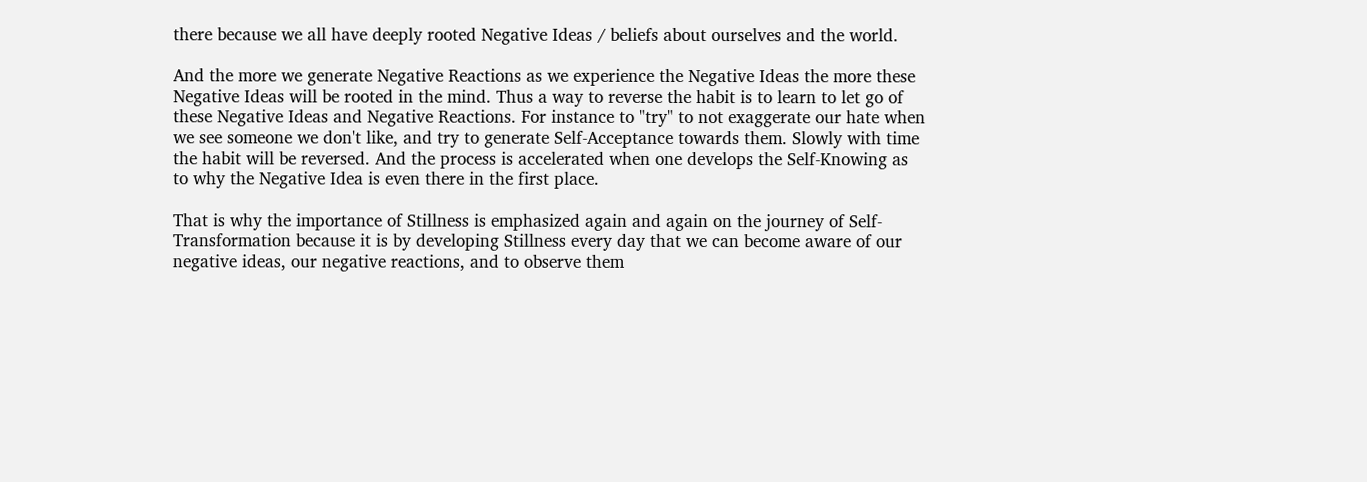there because we all have deeply rooted Negative Ideas / beliefs about ourselves and the world.

And the more we generate Negative Reactions as we experience the Negative Ideas the more these Negative Ideas will be rooted in the mind. Thus a way to reverse the habit is to learn to let go of these Negative Ideas and Negative Reactions. For instance to "try" to not exaggerate our hate when we see someone we don't like, and try to generate Self-Acceptance towards them. Slowly with time the habit will be reversed. And the process is accelerated when one develops the Self-Knowing as to why the Negative Idea is even there in the first place.

That is why the importance of Stillness is emphasized again and again on the journey of Self-Transformation because it is by developing Stillness every day that we can become aware of our negative ideas, our negative reactions, and to observe them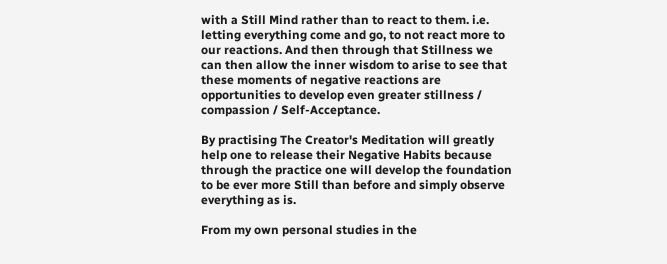with a Still Mind rather than to react to them. i.e. letting everything come and go, to not react more to our reactions. And then through that Stillness we can then allow the inner wisdom to arise to see that these moments of negative reactions are opportunities to develop even greater stillness / compassion / Self-Acceptance.

By practising The Creator's Meditation will greatly help one to release their Negative Habits because through the practice one will develop the foundation to be ever more Still than before and simply observe everything as is.

From my own personal studies in the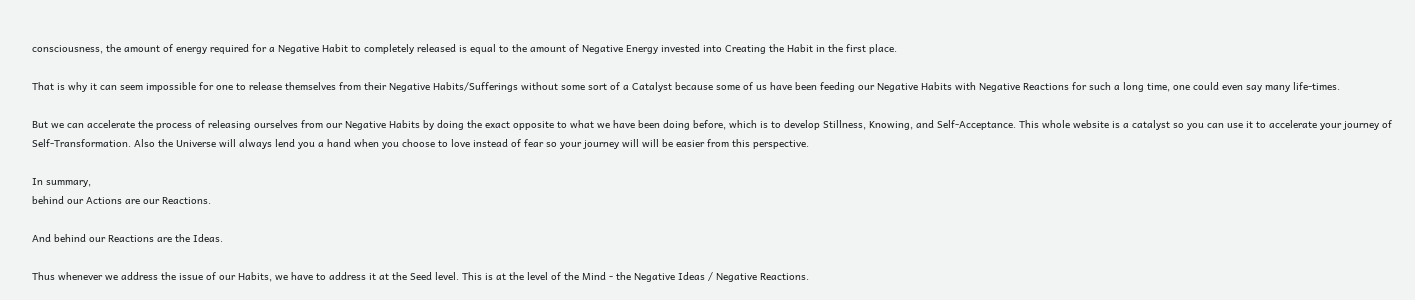consciousness, the amount of energy required for a Negative Habit to completely released is equal to the amount of Negative Energy invested into Creating the Habit in the first place.

That is why it can seem impossible for one to release themselves from their Negative Habits/Sufferings without some sort of a Catalyst because some of us have been feeding our Negative Habits with Negative Reactions for such a long time, one could even say many life-times.

But we can accelerate the process of releasing ourselves from our Negative Habits by doing the exact opposite to what we have been doing before, which is to develop Stillness, Knowing, and Self-Acceptance. This whole website is a catalyst so you can use it to accelerate your journey of Self-Transformation. Also the Universe will always lend you a hand when you choose to love instead of fear so your journey will will be easier from this perspective.

In summary,
behind our Actions are our Reactions.

And behind our Reactions are the Ideas.

Thus whenever we address the issue of our Habits, we have to address it at the Seed level. This is at the level of the Mind - the Negative Ideas / Negative Reactions.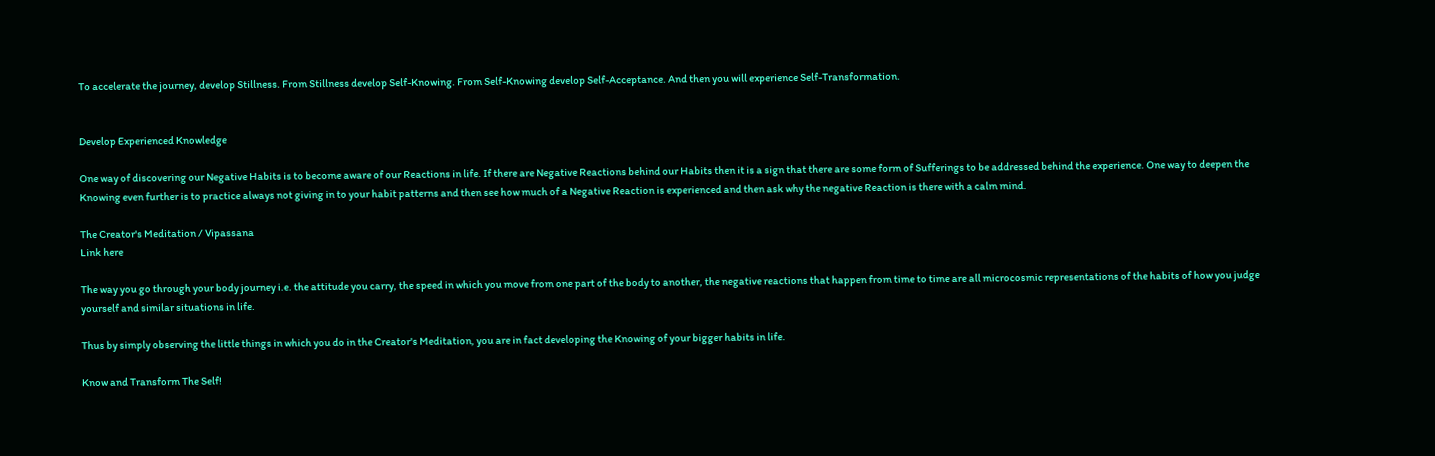To accelerate the journey, develop Stillness. From Stillness develop Self-Knowing. From Self-Knowing develop Self-Acceptance. And then you will experience Self-Transformation.


Develop Experienced Knowledge

One way of discovering our Negative Habits is to become aware of our Reactions in life. If there are Negative Reactions behind our Habits then it is a sign that there are some form of Sufferings to be addressed behind the experience. One way to deepen the Knowing even further is to practice always not giving in to your habit patterns and then see how much of a Negative Reaction is experienced and then ask why the negative Reaction is there with a calm mind.

The Creator's Meditation / Vipassana
Link here

The way you go through your body journey i.e. the attitude you carry, the speed in which you move from one part of the body to another, the negative reactions that happen from time to time are all microcosmic representations of the habits of how you judge yourself and similar situations in life.

Thus by simply observing the little things in which you do in the Creator's Meditation, you are in fact developing the Knowing of your bigger habits in life.

Know and Transform The Self!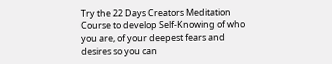Try the 22 Days Creators Meditation Course to develop Self-Knowing of who you are, of your deepest fears and desires so you can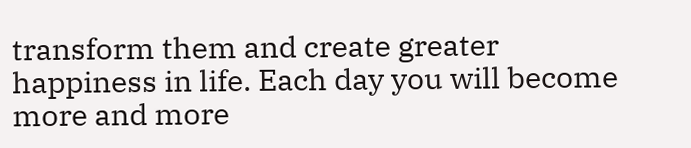transform them and create greater happiness in life. Each day you will become more and more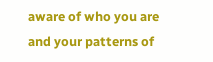aware of who you are and your patterns of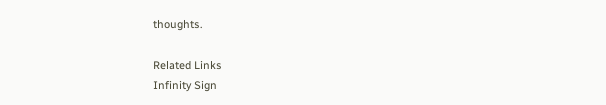thoughts.

Related Links
Infinity Sign